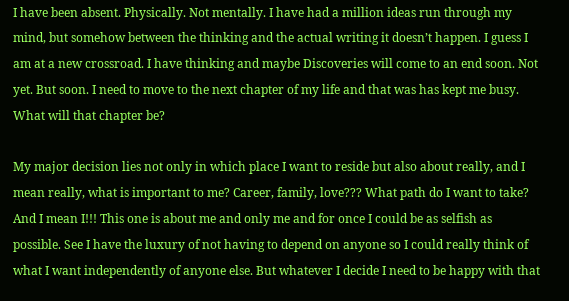I have been absent. Physically. Not mentally. I have had a million ideas run through my mind, but somehow between the thinking and the actual writing it doesn’t happen. I guess I am at a new crossroad. I have thinking and maybe Discoveries will come to an end soon. Not yet. But soon. I need to move to the next chapter of my life and that was has kept me busy. What will that chapter be?

My major decision lies not only in which place I want to reside but also about really, and I mean really, what is important to me? Career, family, love??? What path do I want to take? And I mean I!!! This one is about me and only me and for once I could be as selfish as possible. See I have the luxury of not having to depend on anyone so I could really think of what I want independently of anyone else. But whatever I decide I need to be happy with that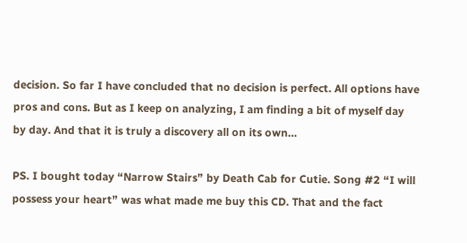decision. So far I have concluded that no decision is perfect. All options have pros and cons. But as I keep on analyzing, I am finding a bit of myself day by day. And that it is truly a discovery all on its own…

PS. I bought today “Narrow Stairs” by Death Cab for Cutie. Song #2 “I will possess your heart” was what made me buy this CD. That and the fact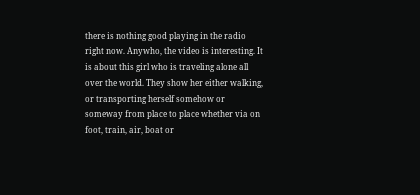there is nothing good playing in the radio right now. Anywho, the video is interesting. It is about this girl who is traveling alone all over the world. They show her either walking, or transporting herself somehow or someway from place to place whether via on foot, train, air, boat or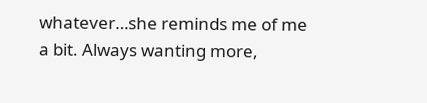whatever…she reminds me of me a bit. Always wanting more,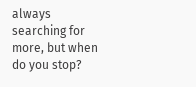always searching for more, but when do you stop?